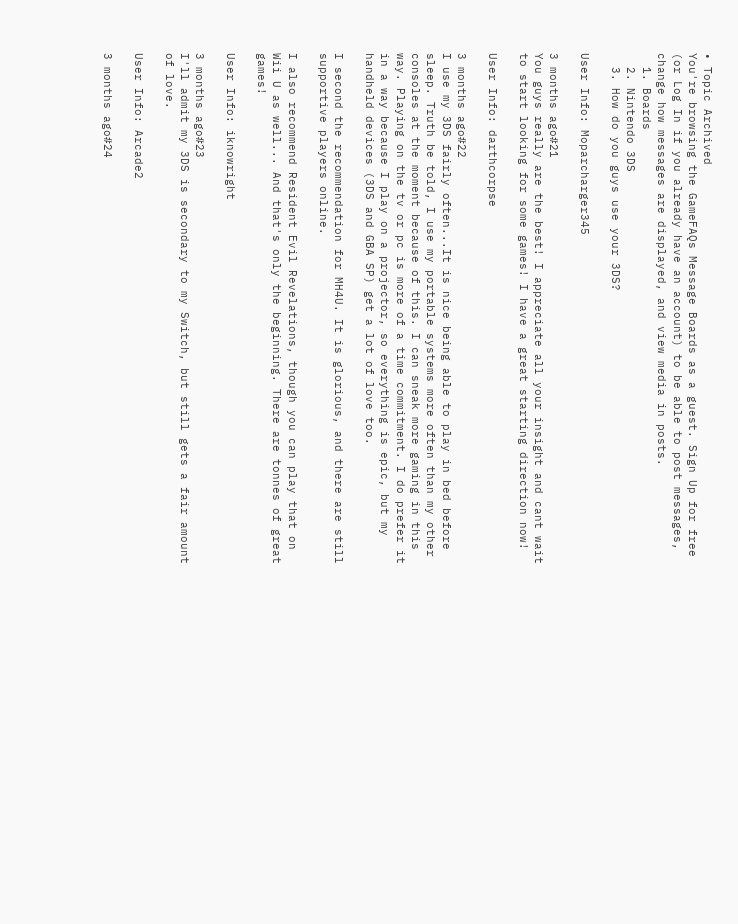• Topic Archived
You're browsing the GameFAQs Message Boards as a guest. Sign Up for free (or Log In if you already have an account) to be able to post messages, change how messages are displayed, and view media in posts.
  1. Boards
  2. Nintendo 3DS
  3. How do you guys use your 3DS?

User Info: Moparcharger345

3 months ago#21
You guys really are the best! I appreciate all your insight and cant wait to start looking for some games! I have a great starting direction now!

User Info: darthcorpse

3 months ago#22
I use my 3DS fairly often...It is nice being able to play in bed before sleep. Truth be told, I use my portable systems more often than my other consoles at the moment because of this. I can sneak more gaming in this way. Playing on the tv or pc is more of a time commitment. I do prefer it in a way because I play on a projector, so everything is epic, but my handheld devices (3DS and GBA SP) get a lot of love too.

I second the recommendation for MH4U. It is glorious, and there are still supportive players online.

I also recommend Resident Evil Revelations, though you can play that on Wii U as well... And that's only the beginning. There are tonnes of great games!

User Info: iknowright

3 months ago#23
I'll admit my 3DS is secondary to my Switch, but still gets a fair amount of love.

User Info: Arcade2

3 months ago#24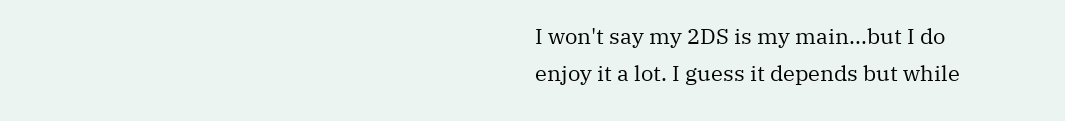I won't say my 2DS is my main...but I do enjoy it a lot. I guess it depends but while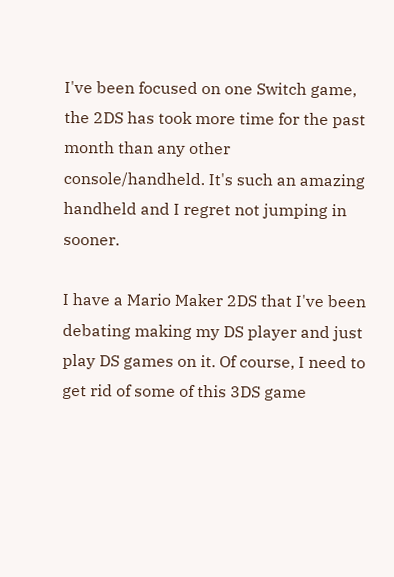I've been focused on one Switch game, the 2DS has took more time for the past month than any other console/handheld. It's such an amazing handheld and I regret not jumping in sooner.

I have a Mario Maker 2DS that I've been debating making my DS player and just play DS games on it. Of course, I need to get rid of some of this 3DS game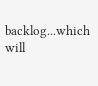backlog...which will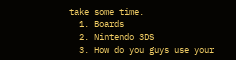take some time.
  1. Boards
  2. Nintendo 3DS
  3. How do you guys use your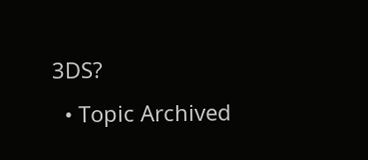3DS?
  • Topic Archived